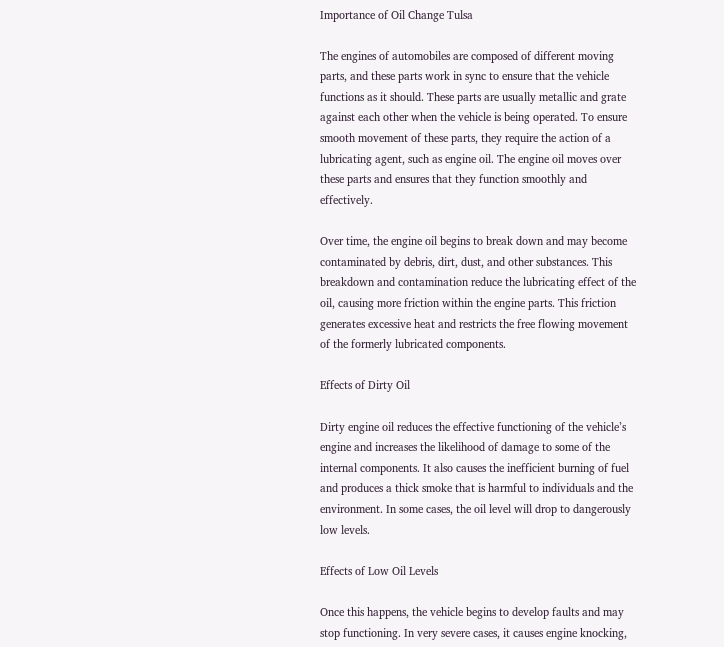Importance of Oil Change Tulsa

The engines of automobiles are composed of different moving parts, and these parts work in sync to ensure that the vehicle functions as it should. These parts are usually metallic and grate against each other when the vehicle is being operated. To ensure smooth movement of these parts, they require the action of a lubricating agent, such as engine oil. The engine oil moves over these parts and ensures that they function smoothly and effectively.

Over time, the engine oil begins to break down and may become contaminated by debris, dirt, dust, and other substances. This breakdown and contamination reduce the lubricating effect of the oil, causing more friction within the engine parts. This friction generates excessive heat and restricts the free flowing movement of the formerly lubricated components.

Effects of Dirty Oil

Dirty engine oil reduces the effective functioning of the vehicle’s engine and increases the likelihood of damage to some of the internal components. It also causes the inefficient burning of fuel and produces a thick smoke that is harmful to individuals and the environment. In some cases, the oil level will drop to dangerously low levels.

Effects of Low Oil Levels

Once this happens, the vehicle begins to develop faults and may stop functioning. In very severe cases, it causes engine knocking,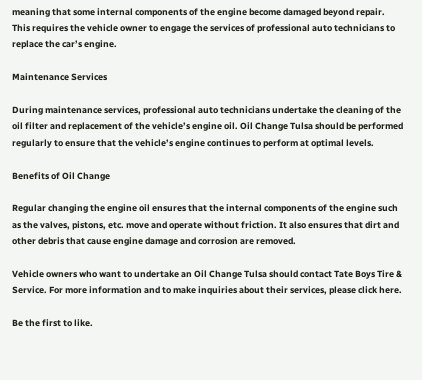meaning that some internal components of the engine become damaged beyond repair. This requires the vehicle owner to engage the services of professional auto technicians to replace the car’s engine.

Maintenance Services

During maintenance services, professional auto technicians undertake the cleaning of the oil filter and replacement of the vehicle’s engine oil. Oil Change Tulsa should be performed regularly to ensure that the vehicle’s engine continues to perform at optimal levels.

Benefits of Oil Change

Regular changing the engine oil ensures that the internal components of the engine such as the valves, pistons, etc. move and operate without friction. It also ensures that dirt and other debris that cause engine damage and corrosion are removed.

Vehicle owners who want to undertake an Oil Change Tulsa should contact Tate Boys Tire & Service. For more information and to make inquiries about their services, please click here.

Be the first to like.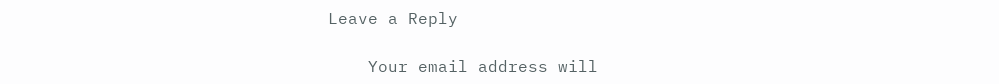Leave a Reply

    Your email address will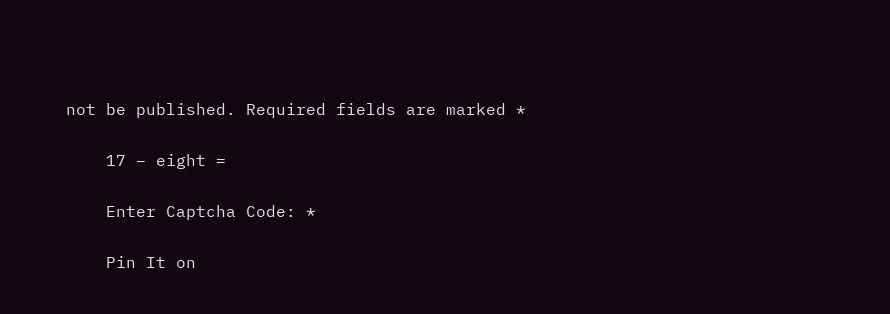not be published. Required fields are marked *

    17 − eight =

    Enter Captcha Code: *

    Pin It on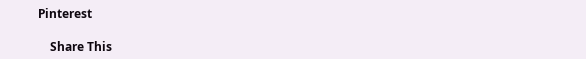Pinterest

    Share This